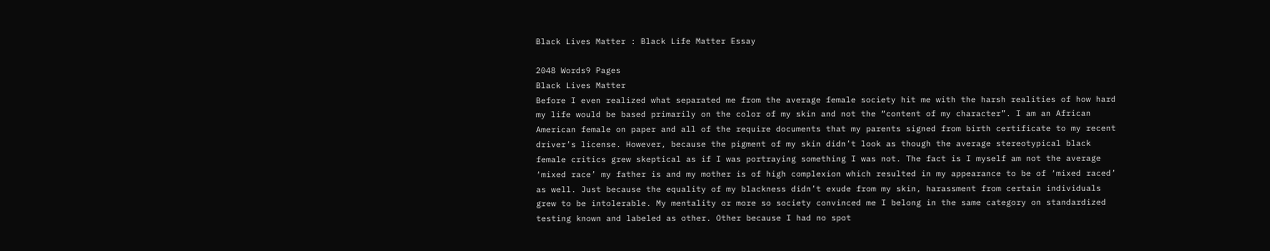Black Lives Matter : Black Life Matter Essay

2048 Words9 Pages
Black Lives Matter
Before I even realized what separated me from the average female society hit me with the harsh realities of how hard my life would be based primarily on the color of my skin and not the “content of my character”. I am an African American female on paper and all of the require documents that my parents signed from birth certificate to my recent driver’s license. However, because the pigment of my skin didn’t look as though the average stereotypical black female critics grew skeptical as if I was portraying something I was not. The fact is I myself am not the average ‘mixed race’ my father is and my mother is of high complexion which resulted in my appearance to be of ‘mixed raced’ as well. Just because the equality of my blackness didn’t exude from my skin, harassment from certain individuals grew to be intolerable. My mentality or more so society convinced me I belong in the same category on standardized testing known and labeled as other. Other because I had no spot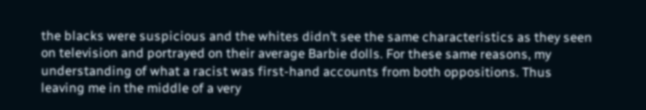the blacks were suspicious and the whites didn’t see the same characteristics as they seen on television and portrayed on their average Barbie dolls. For these same reasons, my understanding of what a racist was first-hand accounts from both oppositions. Thus leaving me in the middle of a very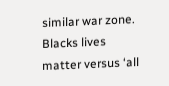similar war zone. Blacks lives matter versus ‘all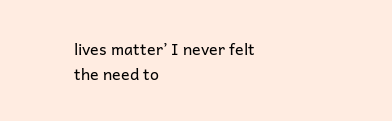lives matter’ I never felt the need to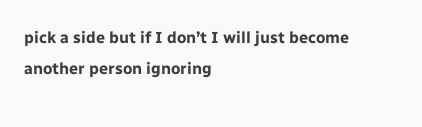pick a side but if I don’t I will just become another person ignoring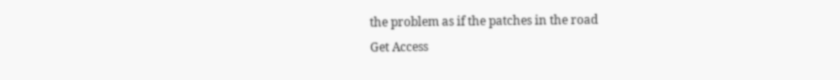the problem as if the patches in the road
Get Access